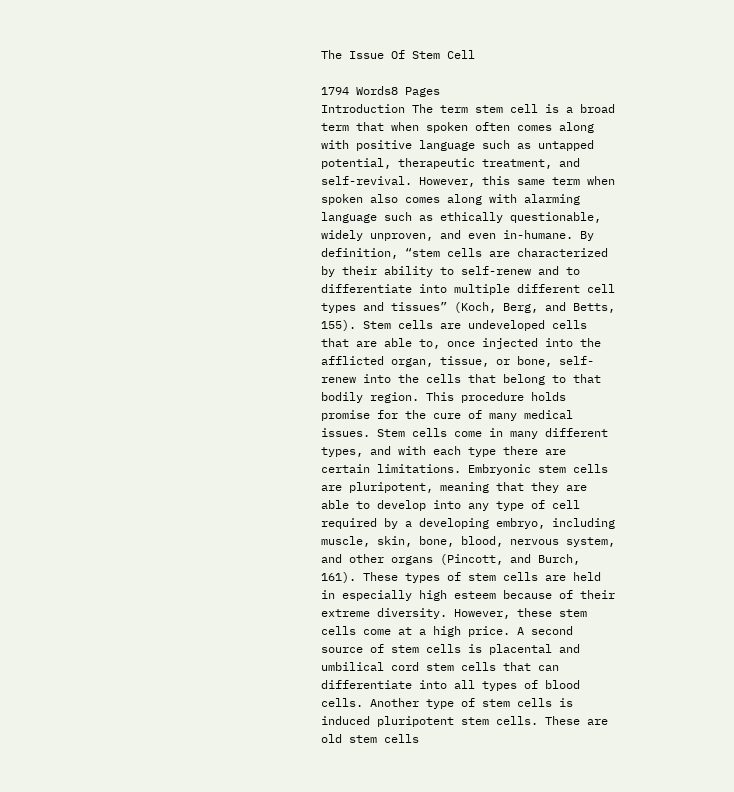The Issue Of Stem Cell

1794 Words8 Pages
Introduction The term stem cell is a broad term that when spoken often comes along with positive language such as untapped potential, therapeutic treatment, and self-revival. However, this same term when spoken also comes along with alarming language such as ethically questionable, widely unproven, and even in-humane. By definition, “stem cells are characterized by their ability to self-renew and to differentiate into multiple different cell types and tissues” (Koch, Berg, and Betts, 155). Stem cells are undeveloped cells that are able to, once injected into the afflicted organ, tissue, or bone, self-renew into the cells that belong to that bodily region. This procedure holds promise for the cure of many medical issues. Stem cells come in many different types, and with each type there are certain limitations. Embryonic stem cells are pluripotent, meaning that they are able to develop into any type of cell required by a developing embryo, including muscle, skin, bone, blood, nervous system, and other organs (Pincott, and Burch, 161). These types of stem cells are held in especially high esteem because of their extreme diversity. However, these stem cells come at a high price. A second source of stem cells is placental and umbilical cord stem cells that can differentiate into all types of blood cells. Another type of stem cells is induced pluripotent stem cells. These are old stem cells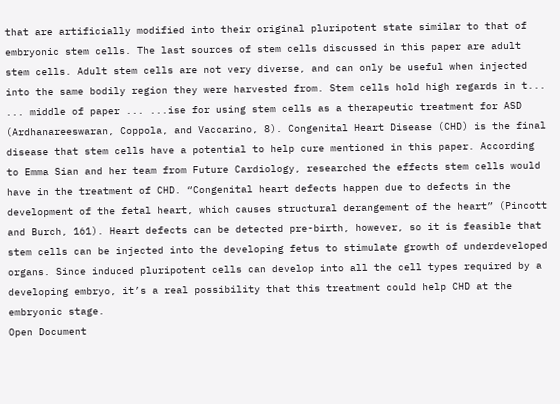that are artificially modified into their original pluripotent state similar to that of embryonic stem cells. The last sources of stem cells discussed in this paper are adult stem cells. Adult stem cells are not very diverse, and can only be useful when injected into the same bodily region they were harvested from. Stem cells hold high regards in t... ... middle of paper ... ...ise for using stem cells as a therapeutic treatment for ASD (Ardhanareeswaran, Coppola, and Vaccarino, 8). Congenital Heart Disease (CHD) is the final disease that stem cells have a potential to help cure mentioned in this paper. According to Emma Sian and her team from Future Cardiology, researched the effects stem cells would have in the treatment of CHD. “Congenital heart defects happen due to defects in the development of the fetal heart, which causes structural derangement of the heart” (Pincott and Burch, 161). Heart defects can be detected pre-birth, however, so it is feasible that stem cells can be injected into the developing fetus to stimulate growth of underdeveloped organs. Since induced pluripotent cells can develop into all the cell types required by a developing embryo, it’s a real possibility that this treatment could help CHD at the embryonic stage.
Open Document